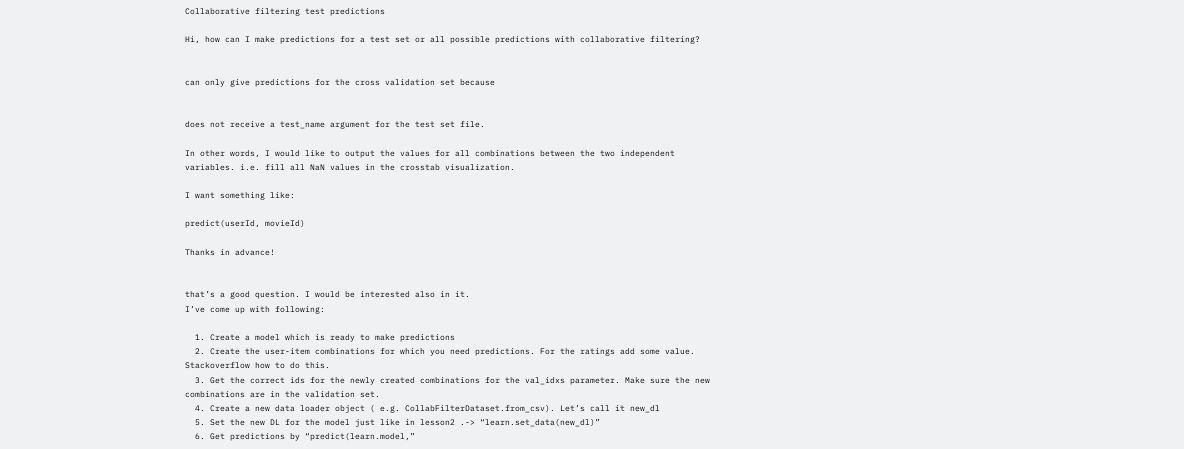Collaborative filtering test predictions

Hi, how can I make predictions for a test set or all possible predictions with collaborative filtering?


can only give predictions for the cross validation set because


does not receive a test_name argument for the test set file.

In other words, I would like to output the values for all combinations between the two independent variables. i.e. fill all NaN values in the crosstab visualization.

I want something like:

predict(userId, movieId)

Thanks in advance!


that’s a good question. I would be interested also in it.
I’ve come up with following:

  1. Create a model which is ready to make predictions
  2. Create the user-item combinations for which you need predictions. For the ratings add some value. Stackoverflow how to do this.
  3. Get the correct ids for the newly created combinations for the val_idxs parameter. Make sure the new combinations are in the validation set.
  4. Create a new data loader object ( e.g. CollabFilterDataset.from_csv). Let’s call it new_dl
  5. Set the new DL for the model just like in lesson2 .-> “learn.set_data(new_dl)”
  6. Get predictions by “predict(learn.model,”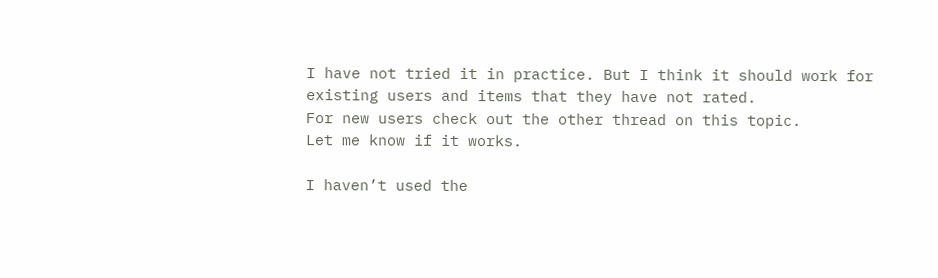I have not tried it in practice. But I think it should work for existing users and items that they have not rated.
For new users check out the other thread on this topic.
Let me know if it works.

I haven’t used the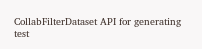CollabFilterDataset API for generating test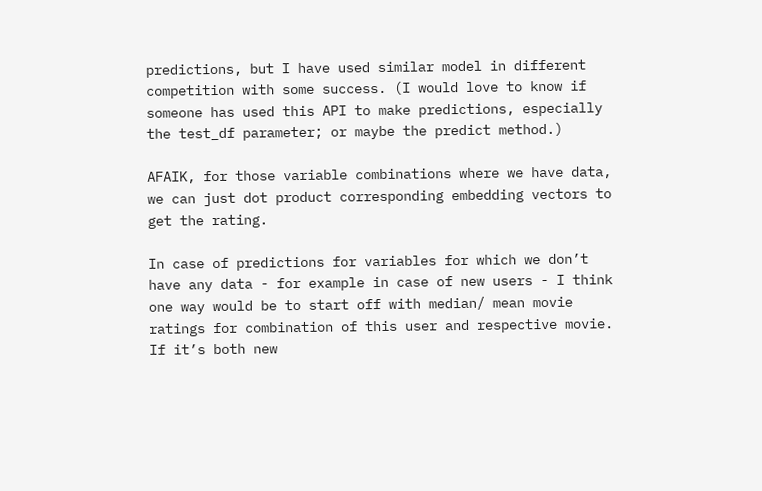predictions, but I have used similar model in different competition with some success. (I would love to know if someone has used this API to make predictions, especially the test_df parameter; or maybe the predict method.)

AFAIK, for those variable combinations where we have data, we can just dot product corresponding embedding vectors to get the rating.

In case of predictions for variables for which we don’t have any data - for example in case of new users - I think one way would be to start off with median/ mean movie ratings for combination of this user and respective movie. If it’s both new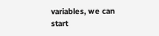variables, we can start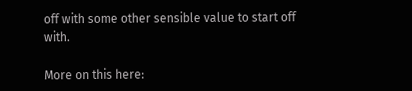off with some other sensible value to start off with.

More on this here: